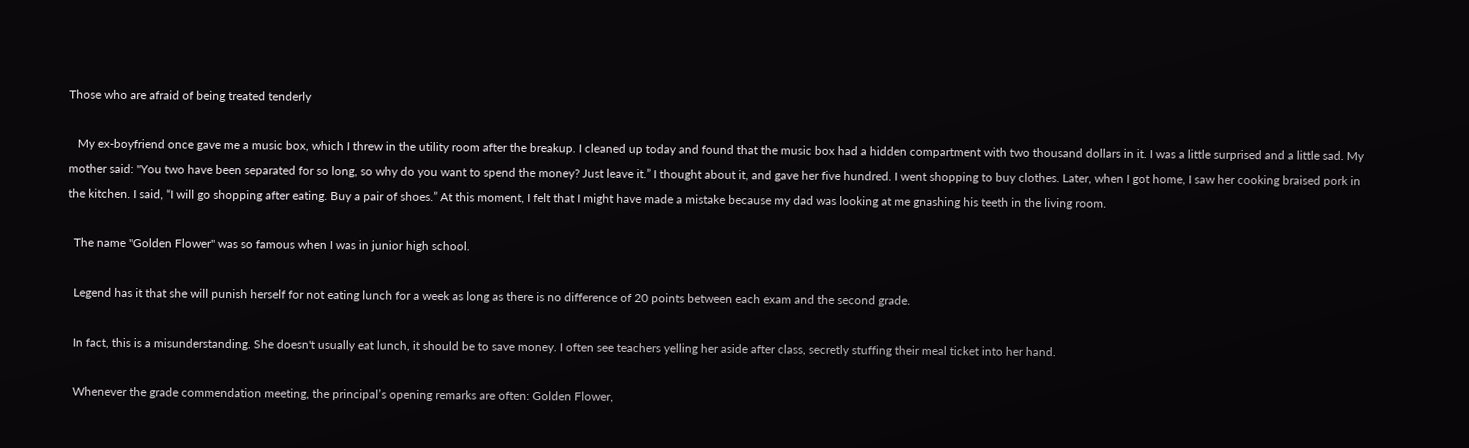Those who are afraid of being treated tenderly

   My ex-boyfriend once gave me a music box, which I threw in the utility room after the breakup. I cleaned up today and found that the music box had a hidden compartment with two thousand dollars in it. I was a little surprised and a little sad. My mother said: "You two have been separated for so long, so why do you want to spend the money? Just leave it.” I thought about it, and gave her five hundred. I went shopping to buy clothes. Later, when I got home, I saw her cooking braised pork in the kitchen. I said, “I will go shopping after eating. Buy a pair of shoes.” At this moment, I felt that I might have made a mistake because my dad was looking at me gnashing his teeth in the living room.

  The name "Golden Flower" was so famous when I was in junior high school.

  Legend has it that she will punish herself for not eating lunch for a week as long as there is no difference of 20 points between each exam and the second grade.

  In fact, this is a misunderstanding. She doesn't usually eat lunch, it should be to save money. I often see teachers yelling her aside after class, secretly stuffing their meal ticket into her hand.

  Whenever the grade commendation meeting, the principal’s opening remarks are often: Golden Flower,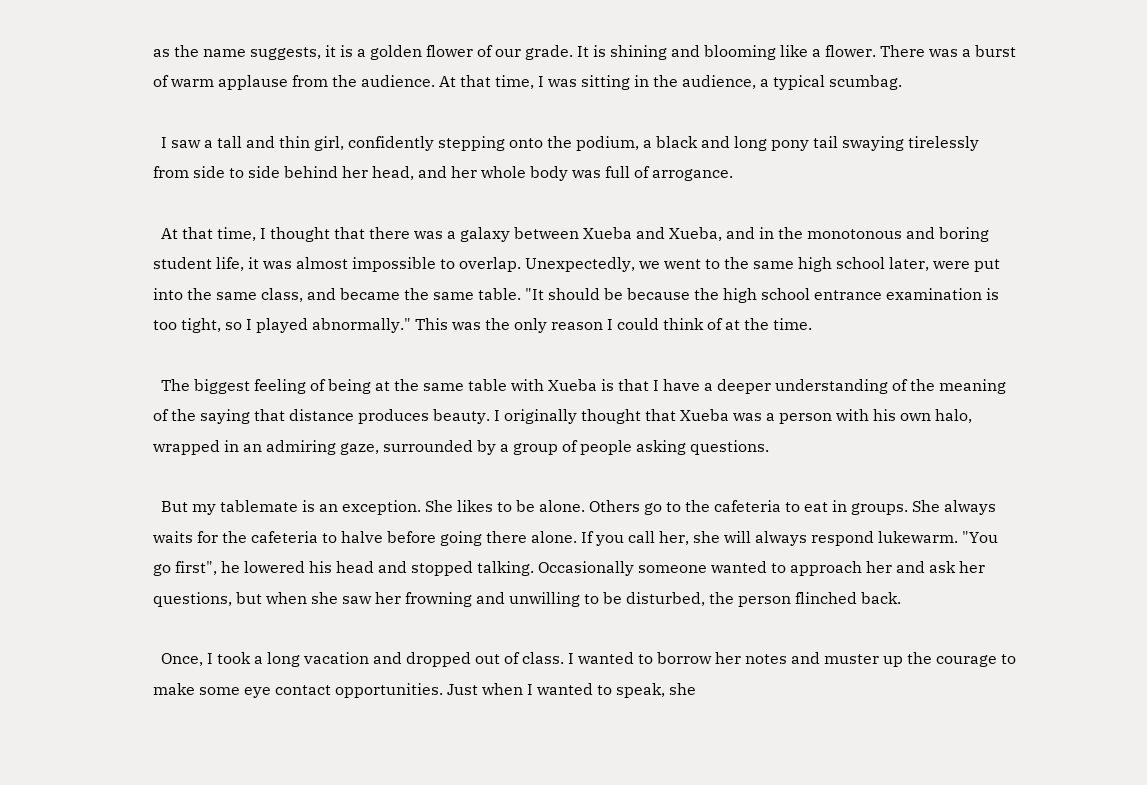as the name suggests, it is a golden flower of our grade. It is shining and blooming like a flower. There was a burst of warm applause from the audience. At that time, I was sitting in the audience, a typical scumbag.

  I saw a tall and thin girl, confidently stepping onto the podium, a black and long pony tail swaying tirelessly from side to side behind her head, and her whole body was full of arrogance.

  At that time, I thought that there was a galaxy between Xueba and Xueba, and in the monotonous and boring student life, it was almost impossible to overlap. Unexpectedly, we went to the same high school later, were put into the same class, and became the same table. "It should be because the high school entrance examination is too tight, so I played abnormally." This was the only reason I could think of at the time.

  The biggest feeling of being at the same table with Xueba is that I have a deeper understanding of the meaning of the saying that distance produces beauty. I originally thought that Xueba was a person with his own halo, wrapped in an admiring gaze, surrounded by a group of people asking questions.

  But my tablemate is an exception. She likes to be alone. Others go to the cafeteria to eat in groups. She always waits for the cafeteria to halve before going there alone. If you call her, she will always respond lukewarm. "You go first", he lowered his head and stopped talking. Occasionally someone wanted to approach her and ask her questions, but when she saw her frowning and unwilling to be disturbed, the person flinched back.

  Once, I took a long vacation and dropped out of class. I wanted to borrow her notes and muster up the courage to make some eye contact opportunities. Just when I wanted to speak, she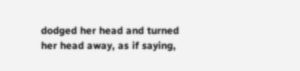dodged her head and turned her head away, as if saying,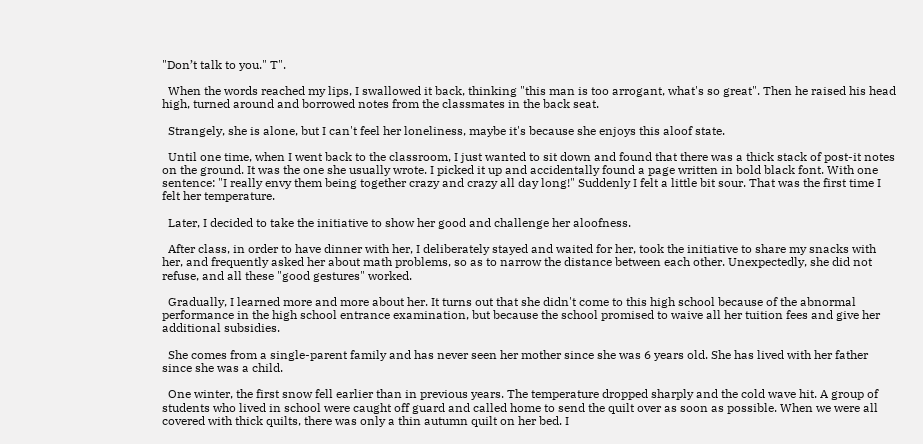"Don’t talk to you." T".

  When the words reached my lips, I swallowed it back, thinking "this man is too arrogant, what's so great". Then he raised his head high, turned around and borrowed notes from the classmates in the back seat.

  Strangely, she is alone, but I can't feel her loneliness, maybe it's because she enjoys this aloof state.

  Until one time, when I went back to the classroom, I just wanted to sit down and found that there was a thick stack of post-it notes on the ground. It was the one she usually wrote. I picked it up and accidentally found a page written in bold black font. With one sentence: "I really envy them being together crazy and crazy all day long!" Suddenly I felt a little bit sour. That was the first time I felt her temperature.

  Later, I decided to take the initiative to show her good and challenge her aloofness.

  After class, in order to have dinner with her, I deliberately stayed and waited for her, took the initiative to share my snacks with her, and frequently asked her about math problems, so as to narrow the distance between each other. Unexpectedly, she did not refuse, and all these "good gestures" worked.

  Gradually, I learned more and more about her. It turns out that she didn't come to this high school because of the abnormal performance in the high school entrance examination, but because the school promised to waive all her tuition fees and give her additional subsidies.

  She comes from a single-parent family and has never seen her mother since she was 6 years old. She has lived with her father since she was a child.

  One winter, the first snow fell earlier than in previous years. The temperature dropped sharply and the cold wave hit. A group of students who lived in school were caught off guard and called home to send the quilt over as soon as possible. When we were all covered with thick quilts, there was only a thin autumn quilt on her bed. I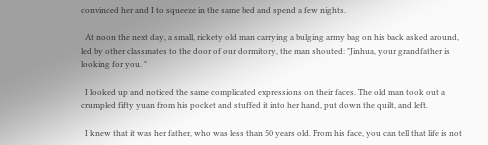convinced her and I to squeeze in the same bed and spend a few nights.

  At noon the next day, a small, rickety old man carrying a bulging army bag on his back asked around, led by other classmates to the door of our dormitory, the man shouted: "Jinhua, your grandfather is looking for you. "

  I looked up and noticed the same complicated expressions on their faces. The old man took out a crumpled fifty yuan from his pocket and stuffed it into her hand, put down the quilt, and left.

  I knew that it was her father, who was less than 50 years old. From his face, you can tell that life is not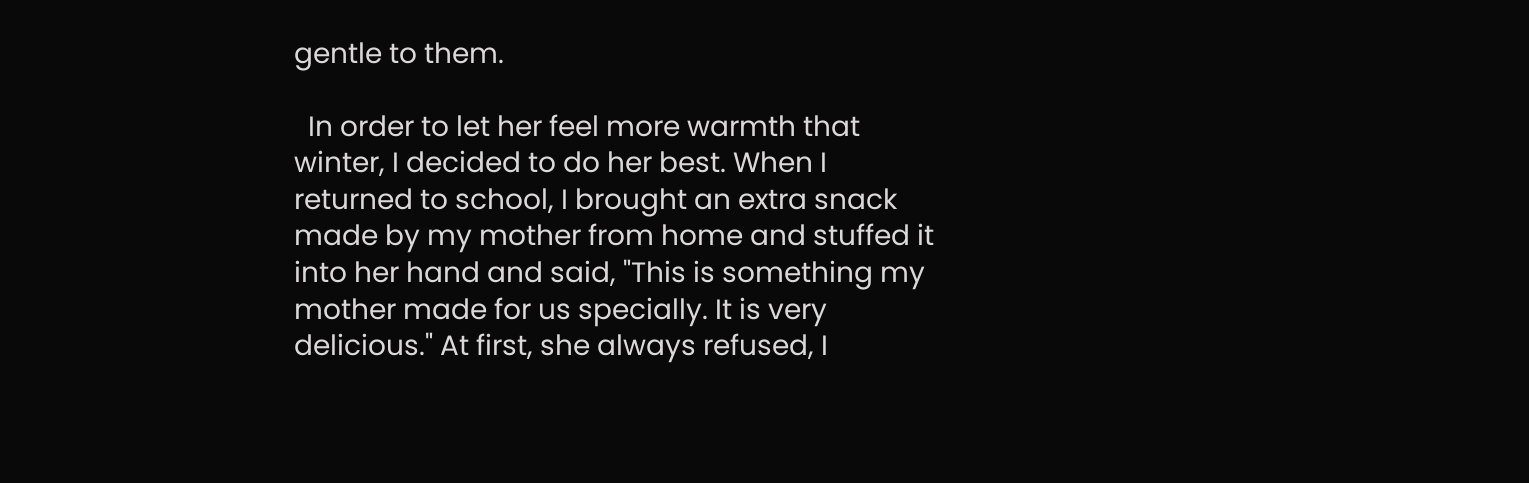gentle to them.

  In order to let her feel more warmth that winter, I decided to do her best. When I returned to school, I brought an extra snack made by my mother from home and stuffed it into her hand and said, "This is something my mother made for us specially. It is very delicious." At first, she always refused, I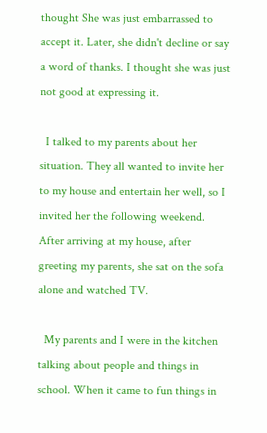thought She was just embarrassed to accept it. Later, she didn't decline or say a word of thanks. I thought she was just not good at expressing it.

  I talked to my parents about her situation. They all wanted to invite her to my house and entertain her well, so I invited her the following weekend. After arriving at my house, after greeting my parents, she sat on the sofa alone and watched TV.

  My parents and I were in the kitchen talking about people and things in school. When it came to fun things in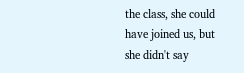the class, she could have joined us, but she didn't say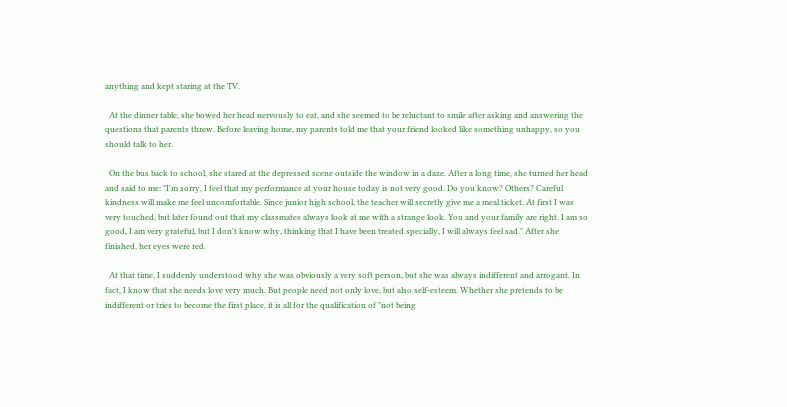anything and kept staring at the TV.

  At the dinner table, she bowed her head nervously to eat, and she seemed to be reluctant to smile after asking and answering the questions that parents threw. Before leaving home, my parents told me that your friend looked like something unhappy, so you should talk to her.

  On the bus back to school, she stared at the depressed scene outside the window in a daze. After a long time, she turned her head and said to me: "I'm sorry, I feel that my performance at your house today is not very good. Do you know? Others? Careful kindness will make me feel uncomfortable. Since junior high school, the teacher will secretly give me a meal ticket. At first I was very touched, but later found out that my classmates always look at me with a strange look. You and your family are right. I am so good, I am very grateful, but I don't know why, thinking that I have been treated specially, I will always feel sad." After she finished, her eyes were red.

  At that time, I suddenly understood why she was obviously a very soft person, but she was always indifferent and arrogant. In fact, I know that she needs love very much. But people need not only love, but also self-esteem. Whether she pretends to be indifferent or tries to become the first place, it is all for the qualification of "not being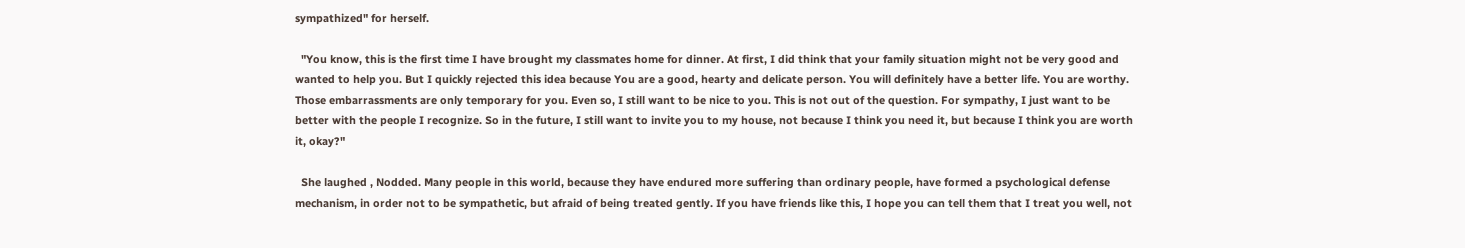sympathized" for herself.

  "You know, this is the first time I have brought my classmates home for dinner. At first, I did think that your family situation might not be very good and wanted to help you. But I quickly rejected this idea because You are a good, hearty and delicate person. You will definitely have a better life. You are worthy. Those embarrassments are only temporary for you. Even so, I still want to be nice to you. This is not out of the question. For sympathy, I just want to be better with the people I recognize. So in the future, I still want to invite you to my house, not because I think you need it, but because I think you are worth it, okay?"

  She laughed , Nodded. Many people in this world, because they have endured more suffering than ordinary people, have formed a psychological defense mechanism, in order not to be sympathetic, but afraid of being treated gently. If you have friends like this, I hope you can tell them that I treat you well, not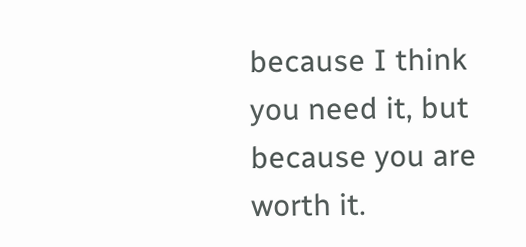because I think you need it, but because you are worth it.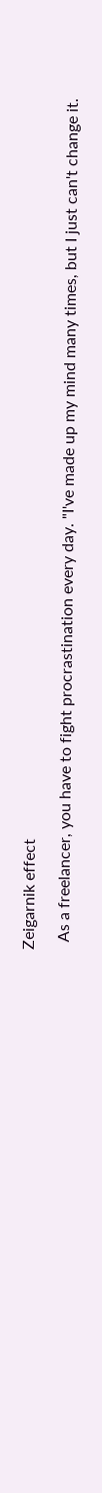Zeigarnik effect

  As a freelancer, you have to fight procrastination every day. "I've made up my mind many times, but I just can't change it.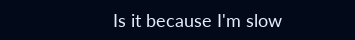Is it because I'm slow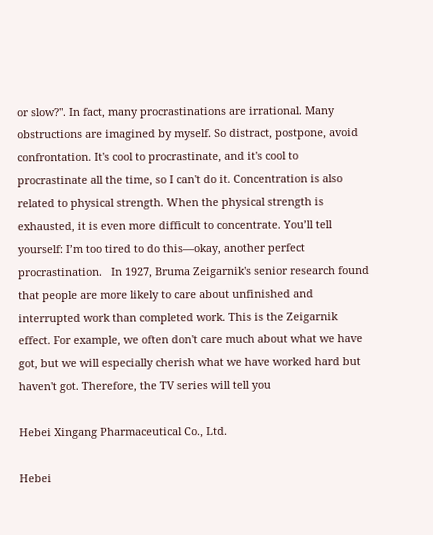or slow?". In fact, many procrastinations are irrational. Many obstructions are imagined by myself. So distract, postpone, avoid confrontation. It's cool to procrastinate, and it's cool to procrastinate all the time, so I can't do it. Concentration is also related to physical strength. When the physical strength is exhausted, it is even more difficult to concentrate. You’ll tell yourself: I’m too tired to do this—okay, another perfect procrastination.   In 1927, Bruma Zeigarnik's senior research found that people are more likely to care about unfinished and interrupted work than completed work. This is the Zeigarnik effect. For example, we often don't care much about what we have got, but we will especially cherish what we have worked hard but haven't got. Therefore, the TV series will tell you

Hebei Xingang Pharmaceutical Co., Ltd.

Hebei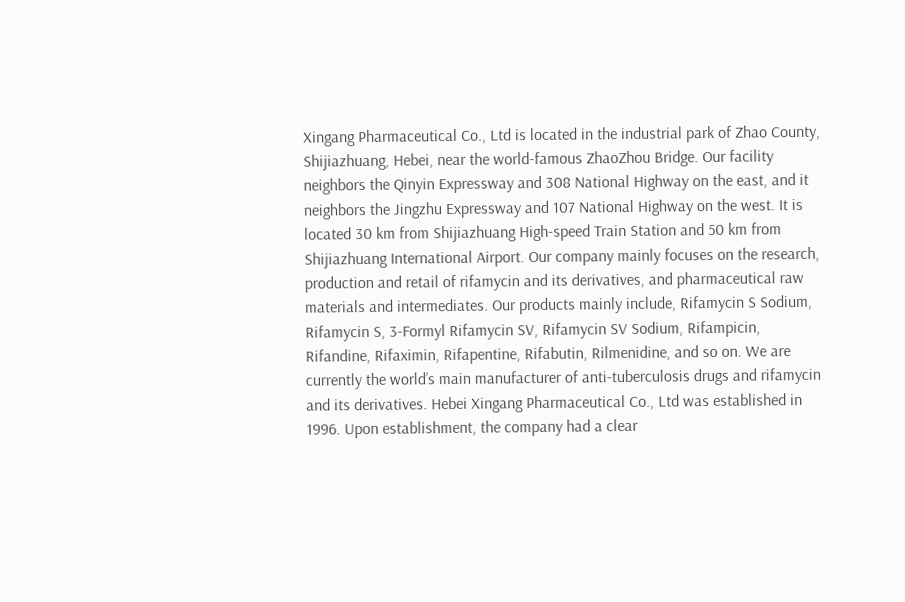Xingang Pharmaceutical Co., Ltd is located in the industrial park of Zhao County, Shijiazhuang, Hebei, near the world-famous ZhaoZhou Bridge. Our facility neighbors the Qinyin Expressway and 308 National Highway on the east, and it neighbors the Jingzhu Expressway and 107 National Highway on the west. It is located 30 km from Shijiazhuang High-speed Train Station and 50 km from Shijiazhuang International Airport. Our company mainly focuses on the research, production and retail of rifamycin and its derivatives, and pharmaceutical raw materials and intermediates. Our products mainly include, Rifamycin S Sodium, Rifamycin S, 3-Formyl Rifamycin SV, Rifamycin SV Sodium, Rifampicin, Rifandine, Rifaximin, Rifapentine, Rifabutin, Rilmenidine, and so on. We are currently the world’s main manufacturer of anti-tuberculosis drugs and rifamycin and its derivatives. Hebei Xingang Pharmaceutical Co., Ltd was established in 1996. Upon establishment, the company had a clear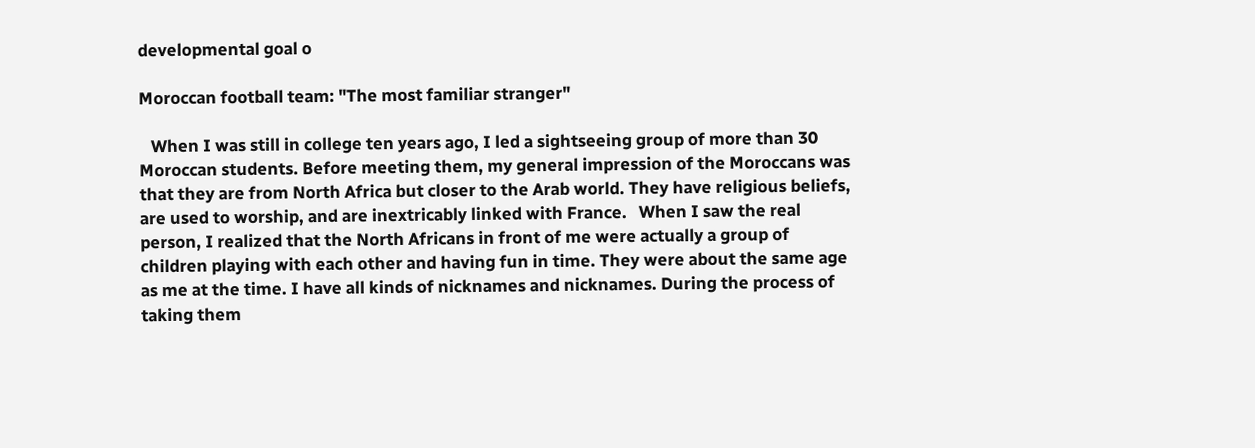developmental goal o

Moroccan football team: "The most familiar stranger"

   When I was still in college ten years ago, I led a sightseeing group of more than 30 Moroccan students. Before meeting them, my general impression of the Moroccans was that they are from North Africa but closer to the Arab world. They have religious beliefs, are used to worship, and are inextricably linked with France.   When I saw the real person, I realized that the North Africans in front of me were actually a group of children playing with each other and having fun in time. They were about the same age as me at the time. I have all kinds of nicknames and nicknames. During the process of taking them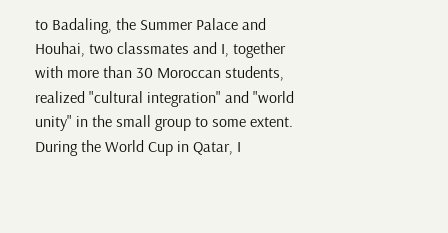to Badaling, the Summer Palace and Houhai, two classmates and I, together with more than 30 Moroccan students, realized "cultural integration" and "world unity" in the small group to some extent.   During the World Cup in Qatar, I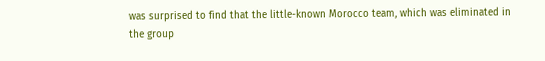was surprised to find that the little-known Morocco team, which was eliminated in the group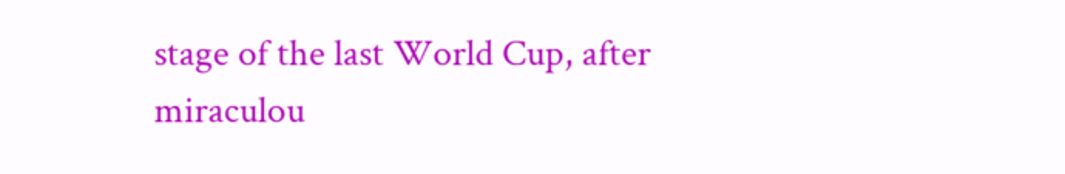stage of the last World Cup, after miraculou